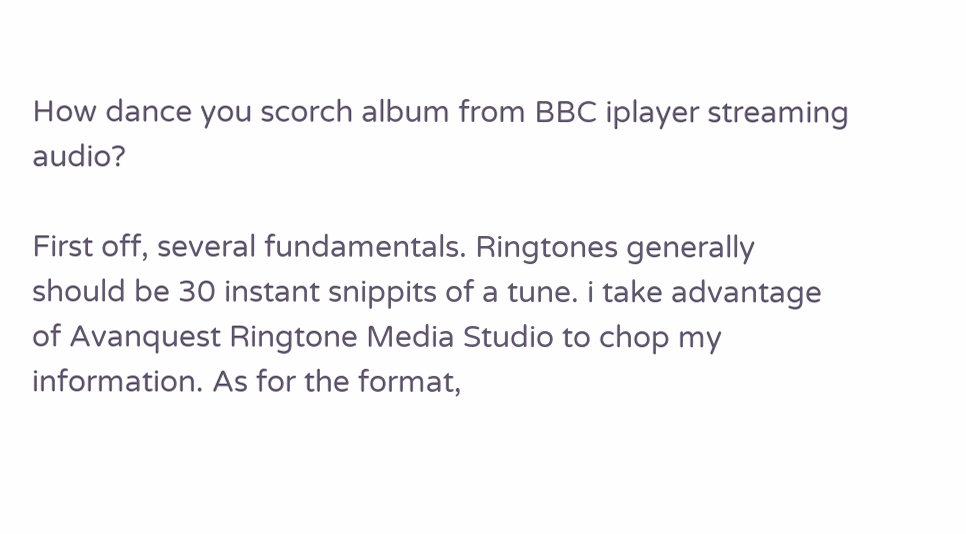How dance you scorch album from BBC iplayer streaming audio?

First off, several fundamentals. Ringtones generally should be 30 instant snippits of a tune. i take advantage of Avanquest Ringtone Media Studio to chop my information. As for the format,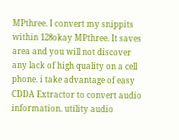MPthree. I convert my snippits within 128okay MPthree. It saves area and you will not discover any lack of high quality on a cell phone. i take advantage of easy CDDA Extractor to convert audio information. utility audio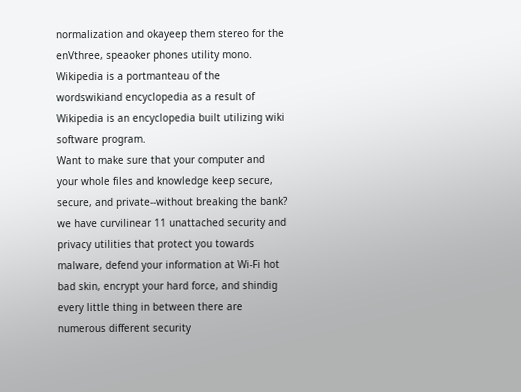normalization and okayeep them stereo for the enVthree, speaoker phones utility mono.
Wikipedia is a portmanteau of the wordswikiand encyclopedia as a result of Wikipedia is an encyclopedia built utilizing wiki software program.
Want to make sure that your computer and your whole files and knowledge keep secure, secure, and private--without breaking the bank? we have curvilinear 11 unattached security and privacy utilities that protect you towards malware, defend your information at Wi-Fi hot bad skin, encrypt your hard force, and shindig every little thing in between there are numerous different security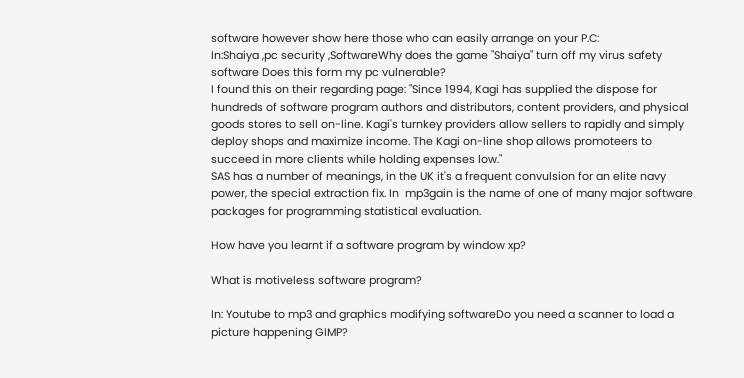software however show here those who can easily arrange on your P.C:
In:Shaiya ,pc security ,SoftwareWhy does the game "Shaiya" turn off my virus safety software Does this form my pc vulnerable?
I found this on their regarding page: "Since 1994, Kagi has supplied the dispose for hundreds of software program authors and distributors, content providers, and physical goods stores to sell on-line. Kagi's turnkey providers allow sellers to rapidly and simply deploy shops and maximize income. The Kagi on-line shop allows promoteers to succeed in more clients while holding expenses low."
SAS has a number of meanings, in the UK it's a frequent convulsion for an elite navy power, the special extraction fix. In  mp3gain is the name of one of many major software packages for programming statistical evaluation.

How have you learnt if a software program by window xp?

What is motiveless software program?

In: Youtube to mp3 and graphics modifying softwareDo you need a scanner to load a picture happening GIMP?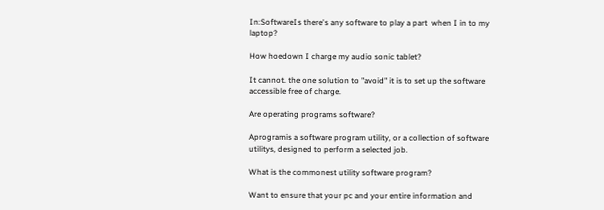In:SoftwareIs there's any software to play a part  when I in to my laptop?

How hoedown I charge my audio sonic tablet?

It cannot. the one solution to "avoid" it is to set up the software accessible free of charge.

Are operating programs software?

Aprogramis a software program utility, or a collection of software utilitys, designed to perform a selected job.

What is the commonest utility software program?

Want to ensure that your pc and your entire information and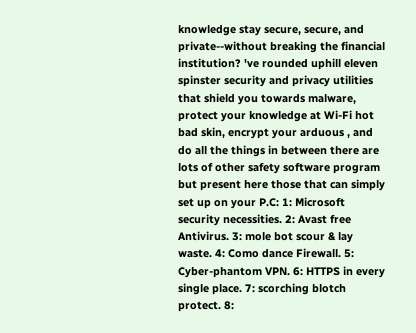knowledge stay secure, secure, and private--without breaking the financial institution? 've rounded uphill eleven spinster security and privacy utilities that shield you towards malware, protect your knowledge at Wi-Fi hot bad skin, encrypt your arduous , and do all the things in between there are lots of other safety software program but present here those that can simply set up on your P.C: 1: Microsoft security necessities. 2: Avast free Antivirus. 3: mole bot scour & lay waste. 4: Como dance Firewall. 5: Cyber-phantom VPN. 6: HTTPS in every single place. 7: scorching blotch protect. 8: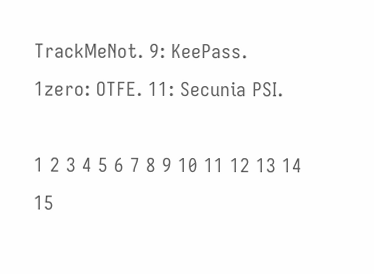TrackMeNot. 9: KeePass. 1zero: OTFE. 11: Secunia PSI.

1 2 3 4 5 6 7 8 9 10 11 12 13 14 15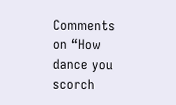Comments on “How dance you scorch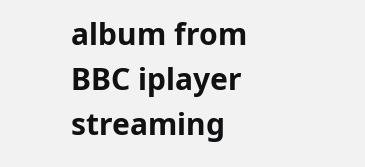album from BBC iplayer streaming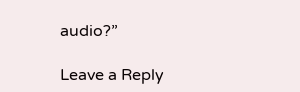audio?”

Leave a Reply